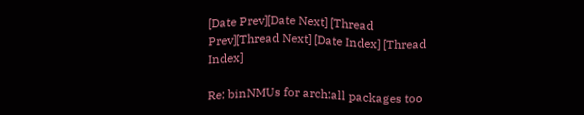[Date Prev][Date Next] [Thread Prev][Thread Next] [Date Index] [Thread Index]

Re: binNMUs for arch:all packages too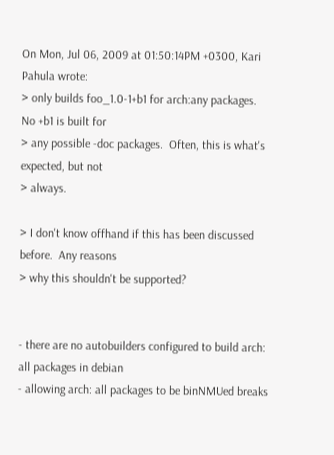On Mon, Jul 06, 2009 at 01:50:14PM +0300, Kari Pahula wrote:
> only builds foo_1.0-1+b1 for arch:any packages.  No +b1 is built for
> any possible -doc packages.  Often, this is what's expected, but not
> always.

> I don't know offhand if this has been discussed before.  Any reasons
> why this shouldn't be supported?


- there are no autobuilders configured to build arch: all packages in debian
- allowing arch: all packages to be binNMUed breaks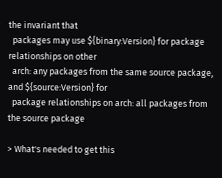the invariant that
  packages may use ${binary:Version} for package relationships on other
  arch: any packages from the same source package, and ${source:Version} for
  package relationships on arch: all packages from the source package

> What's needed to get this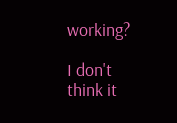working?

I don't think it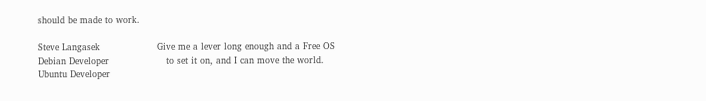should be made to work.

Steve Langasek                   Give me a lever long enough and a Free OS
Debian Developer                   to set it on, and I can move the world.
Ubuntu Developer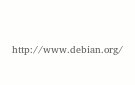http://www.debian.org/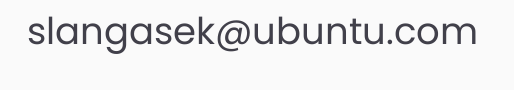slangasek@ubuntu.com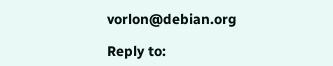vorlon@debian.org

Reply to: